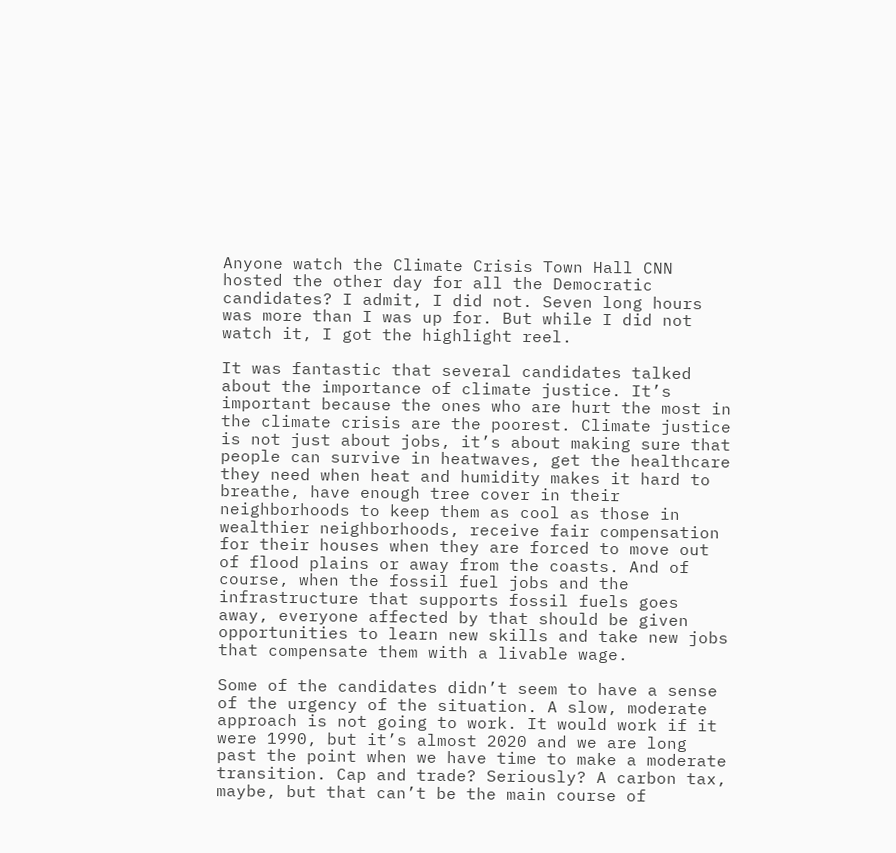Anyone watch the Climate Crisis Town Hall CNN hosted the other day for all the Democratic candidates? I admit, I did not. Seven long hours was more than I was up for. But while I did not watch it, I got the highlight reel.

It was fantastic that several candidates talked about the importance of climate justice. It’s important because the ones who are hurt the most in the climate crisis are the poorest. Climate justice is not just about jobs, it’s about making sure that people can survive in heatwaves, get the healthcare they need when heat and humidity makes it hard to breathe, have enough tree cover in their neighborhoods to keep them as cool as those in wealthier neighborhoods, receive fair compensation for their houses when they are forced to move out of flood plains or away from the coasts. And of course, when the fossil fuel jobs and the infrastructure that supports fossil fuels goes away, everyone affected by that should be given opportunities to learn new skills and take new jobs that compensate them with a livable wage.

Some of the candidates didn’t seem to have a sense of the urgency of the situation. A slow, moderate approach is not going to work. It would work if it were 1990, but it’s almost 2020 and we are long past the point when we have time to make a moderate transition. Cap and trade? Seriously? A carbon tax, maybe, but that can’t be the main course of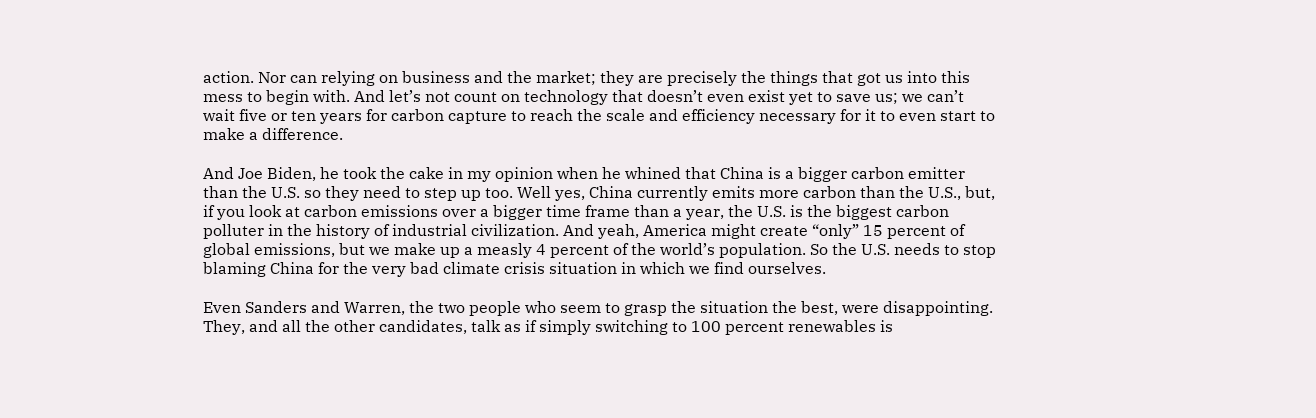action. Nor can relying on business and the market; they are precisely the things that got us into this mess to begin with. And let’s not count on technology that doesn’t even exist yet to save us; we can’t wait five or ten years for carbon capture to reach the scale and efficiency necessary for it to even start to make a difference.

And Joe Biden, he took the cake in my opinion when he whined that China is a bigger carbon emitter than the U.S. so they need to step up too. Well yes, China currently emits more carbon than the U.S., but, if you look at carbon emissions over a bigger time frame than a year, the U.S. is the biggest carbon polluter in the history of industrial civilization. And yeah, America might create “only” 15 percent of global emissions, but we make up a measly 4 percent of the world’s population. So the U.S. needs to stop blaming China for the very bad climate crisis situation in which we find ourselves.

Even Sanders and Warren, the two people who seem to grasp the situation the best, were disappointing. They, and all the other candidates, talk as if simply switching to 100 percent renewables is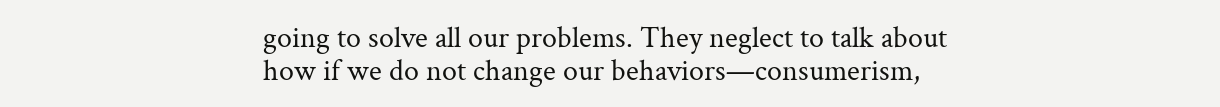going to solve all our problems. They neglect to talk about how if we do not change our behaviors—consumerism,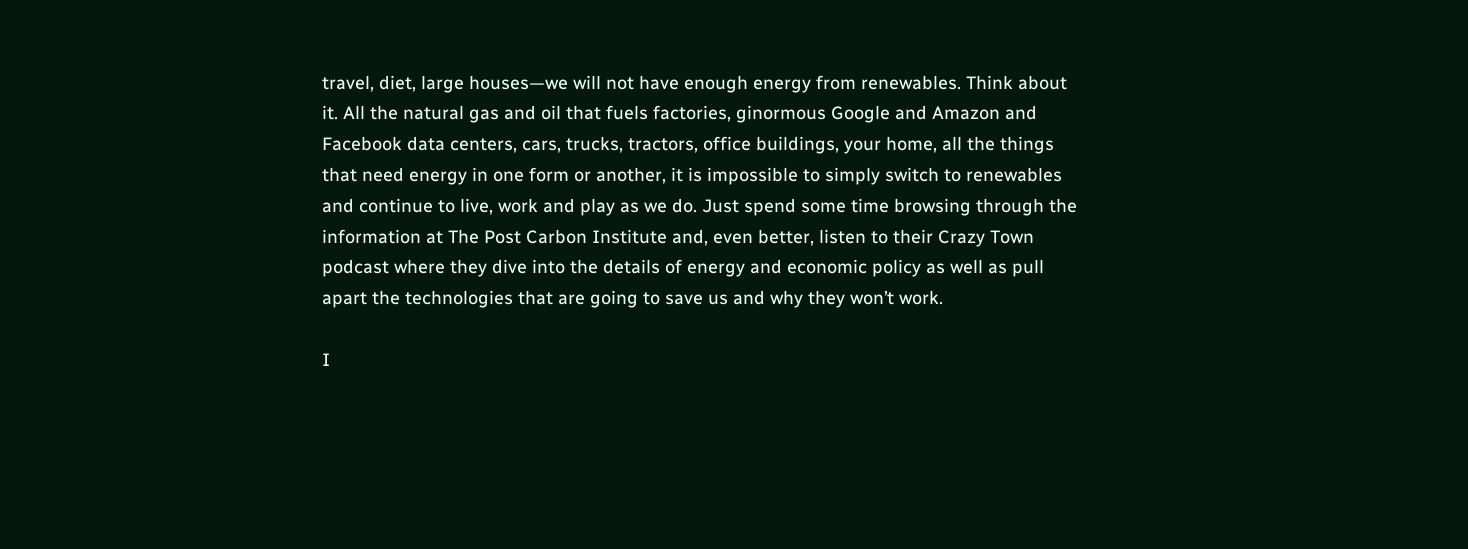travel, diet, large houses—we will not have enough energy from renewables. Think about it. All the natural gas and oil that fuels factories, ginormous Google and Amazon and Facebook data centers, cars, trucks, tractors, office buildings, your home, all the things that need energy in one form or another, it is impossible to simply switch to renewables and continue to live, work and play as we do. Just spend some time browsing through the information at The Post Carbon Institute and, even better, listen to their Crazy Town podcast where they dive into the details of energy and economic policy as well as pull apart the technologies that are going to save us and why they won’t work.

I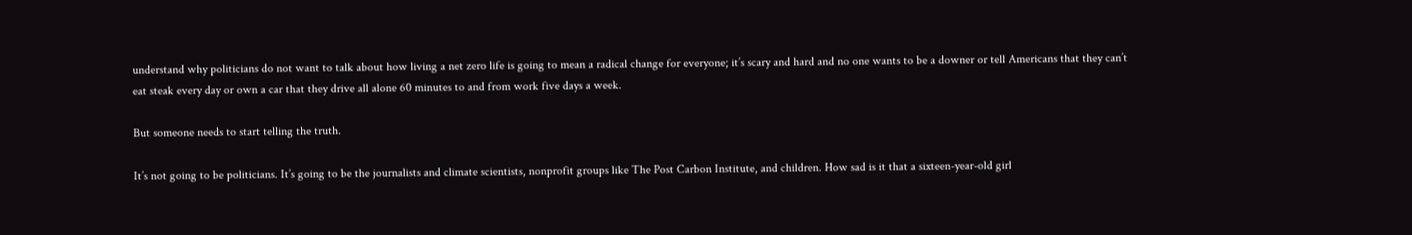understand why politicians do not want to talk about how living a net zero life is going to mean a radical change for everyone; it’s scary and hard and no one wants to be a downer or tell Americans that they can’t eat steak every day or own a car that they drive all alone 60 minutes to and from work five days a week.

But someone needs to start telling the truth.

It’s not going to be politicians. It’s going to be the journalists and climate scientists, nonprofit groups like The Post Carbon Institute, and children. How sad is it that a sixteen-year-old girl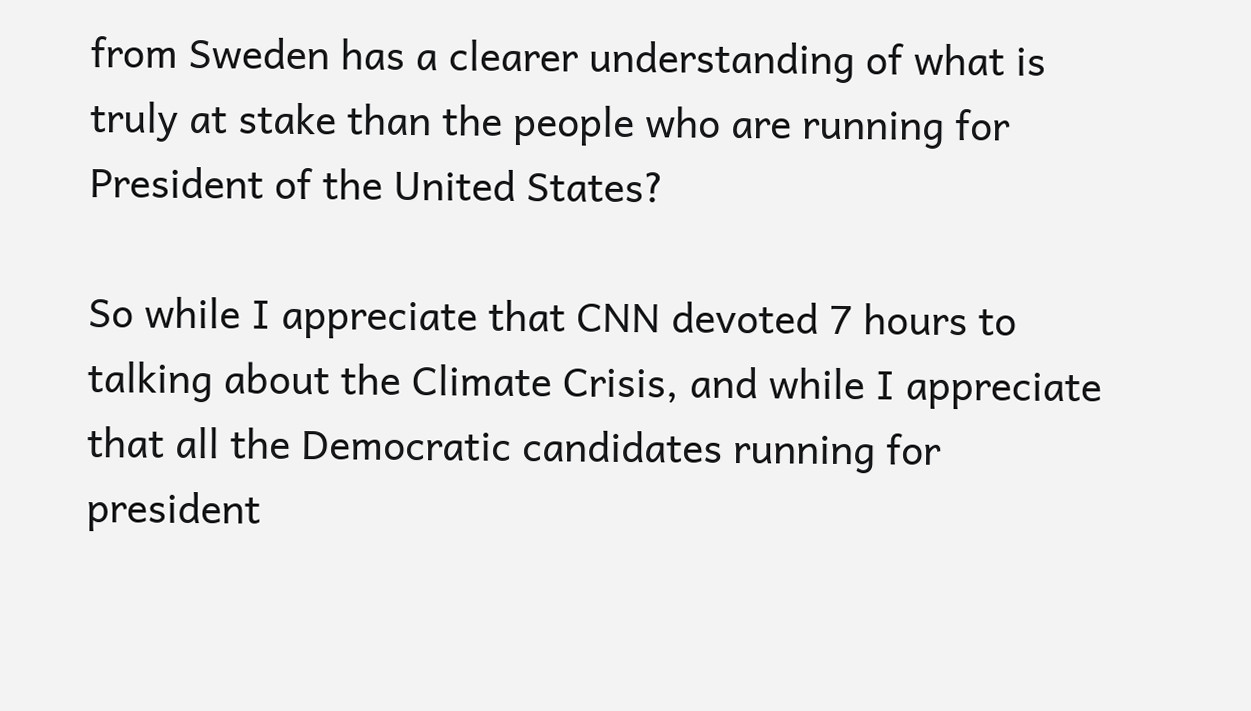from Sweden has a clearer understanding of what is truly at stake than the people who are running for President of the United States?

So while I appreciate that CNN devoted 7 hours to talking about the Climate Crisis, and while I appreciate that all the Democratic candidates running for president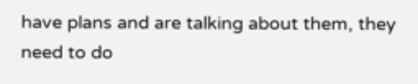have plans and are talking about them, they need to do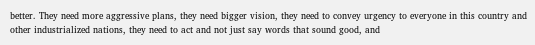better. They need more aggressive plans, they need bigger vision, they need to convey urgency to everyone in this country and other industrialized nations, they need to act and not just say words that sound good, and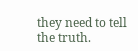they need to tell the truth.